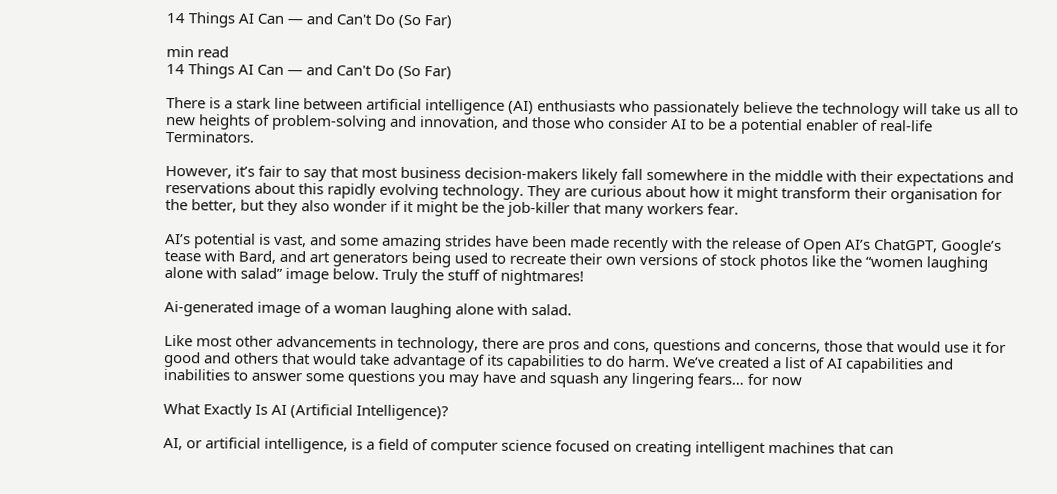14 Things AI Can — and Can't Do (So Far)

min read
14 Things AI Can — and Can't Do (So Far)

There is a stark line between artificial intelligence (AI) enthusiasts who passionately believe the technology will take us all to new heights of problem-solving and innovation, and those who consider AI to be a potential enabler of real-life Terminators.

However, it’s fair to say that most business decision-makers likely fall somewhere in the middle with their expectations and reservations about this rapidly evolving technology. They are curious about how it might transform their organisation for the better, but they also wonder if it might be the job-killer that many workers fear.

AI’s potential is vast, and some amazing strides have been made recently with the release of Open AI’s ChatGPT, Google’s tease with Bard, and art generators being used to recreate their own versions of stock photos like the “women laughing alone with salad” image below. Truly the stuff of nightmares!

Ai-generated image of a woman laughing alone with salad.

Like most other advancements in technology, there are pros and cons, questions and concerns, those that would use it for good and others that would take advantage of its capabilities to do harm. We’ve created a list of AI capabilities and inabilities to answer some questions you may have and squash any lingering fears… for now

What Exactly Is AI (Artificial Intelligence)?

AI, or artificial intelligence, is a field of computer science focused on creating intelligent machines that can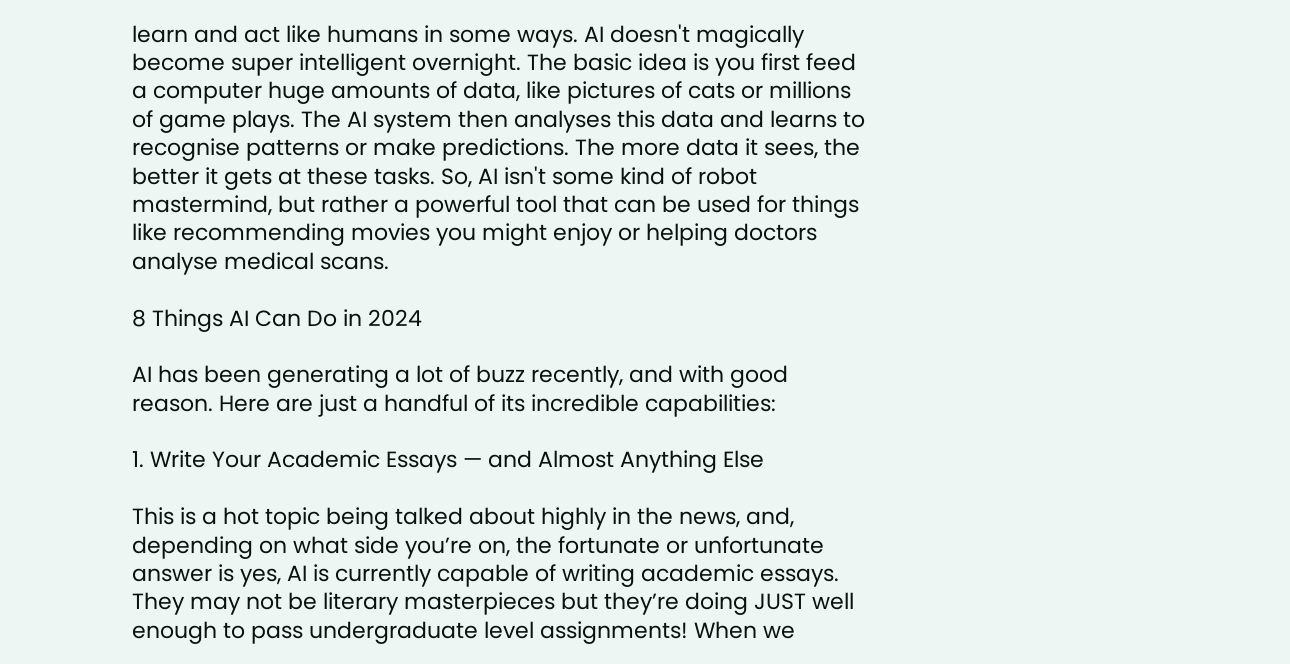learn and act like humans in some ways. AI doesn't magically become super intelligent overnight. The basic idea is you first feed a computer huge amounts of data, like pictures of cats or millions of game plays. The AI system then analyses this data and learns to recognise patterns or make predictions. The more data it sees, the better it gets at these tasks. So, AI isn't some kind of robot mastermind, but rather a powerful tool that can be used for things like recommending movies you might enjoy or helping doctors analyse medical scans.

8 Things AI Can Do in 2024

AI has been generating a lot of buzz recently, and with good reason. Here are just a handful of its incredible capabilities:

1. Write Your Academic Essays — and Almost Anything Else

This is a hot topic being talked about highly in the news, and, depending on what side you’re on, the fortunate or unfortunate answer is yes, AI is currently capable of writing academic essays. They may not be literary masterpieces but they’re doing JUST well enough to pass undergraduate level assignments! When we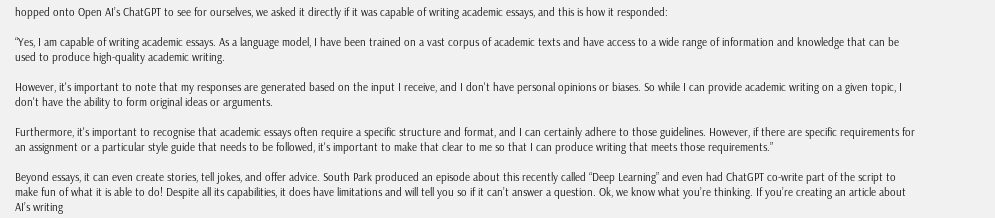hopped onto Open AI’s ChatGPT to see for ourselves, we asked it directly if it was capable of writing academic essays, and this is how it responded:

“Yes, I am capable of writing academic essays. As a language model, I have been trained on a vast corpus of academic texts and have access to a wide range of information and knowledge that can be used to produce high-quality academic writing.

However, it's important to note that my responses are generated based on the input I receive, and I don't have personal opinions or biases. So while I can provide academic writing on a given topic, I don't have the ability to form original ideas or arguments.

Furthermore, it's important to recognise that academic essays often require a specific structure and format, and I can certainly adhere to those guidelines. However, if there are specific requirements for an assignment or a particular style guide that needs to be followed, it's important to make that clear to me so that I can produce writing that meets those requirements.”

Beyond essays, it can even create stories, tell jokes, and offer advice. South Park produced an episode about this recently called “Deep Learning” and even had ChatGPT co-write part of the script to make fun of what it is able to do! Despite all its capabilities, it does have limitations and will tell you so if it can’t answer a question. Ok, we know what you’re thinking. If you’re creating an article about AI’s writing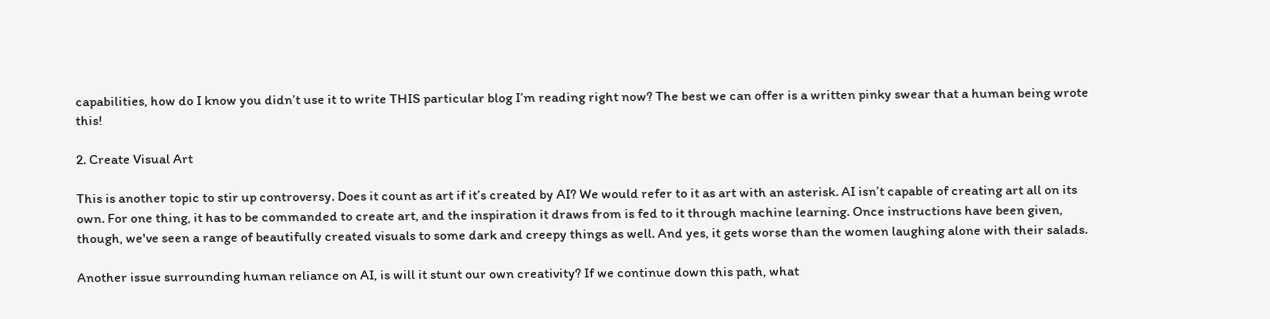capabilities, how do I know you didn’t use it to write THIS particular blog I’m reading right now? The best we can offer is a written pinky swear that a human being wrote this!

2. Create Visual Art

This is another topic to stir up controversy. Does it count as art if it’s created by AI? We would refer to it as art with an asterisk. AI isn’t capable of creating art all on its own. For one thing, it has to be commanded to create art, and the inspiration it draws from is fed to it through machine learning. Once instructions have been given, though, we've seen a range of beautifully created visuals to some dark and creepy things as well. And yes, it gets worse than the women laughing alone with their salads.

Another issue surrounding human reliance on AI, is will it stunt our own creativity? If we continue down this path, what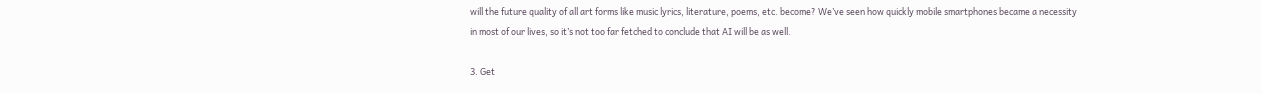will the future quality of all art forms like music lyrics, literature, poems, etc. become? We’ve seen how quickly mobile smartphones became a necessity in most of our lives, so it’s not too far fetched to conclude that AI will be as well.

3. Get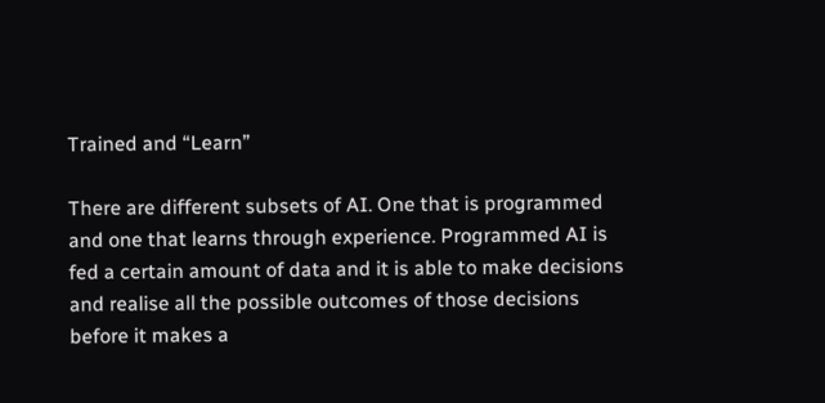Trained and “Learn”

There are different subsets of AI. One that is programmed and one that learns through experience. Programmed AI is fed a certain amount of data and it is able to make decisions and realise all the possible outcomes of those decisions before it makes a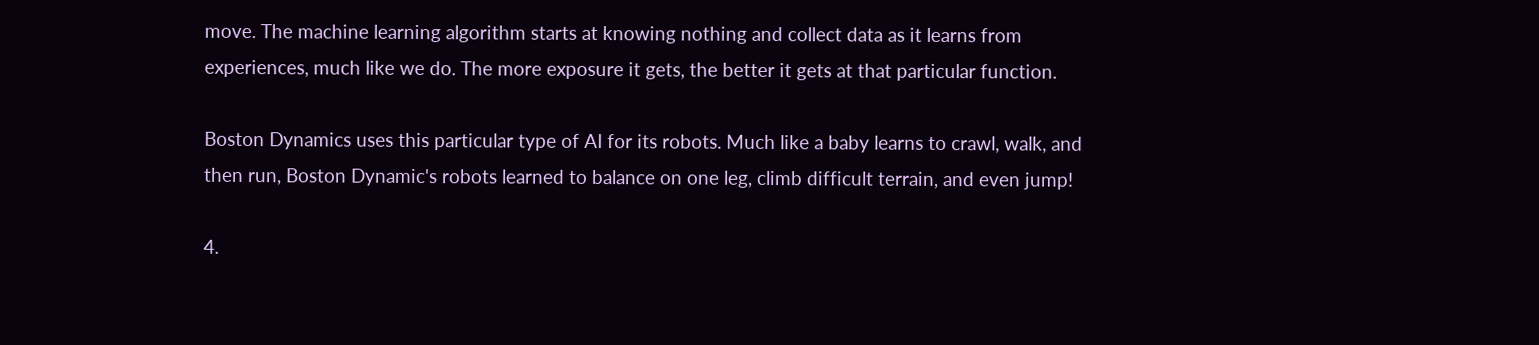move. The machine learning algorithm starts at knowing nothing and collect data as it learns from experiences, much like we do. The more exposure it gets, the better it gets at that particular function.

Boston Dynamics uses this particular type of AI for its robots. Much like a baby learns to crawl, walk, and then run, Boston Dynamic's robots learned to balance on one leg, climb difficult terrain, and even jump!

4.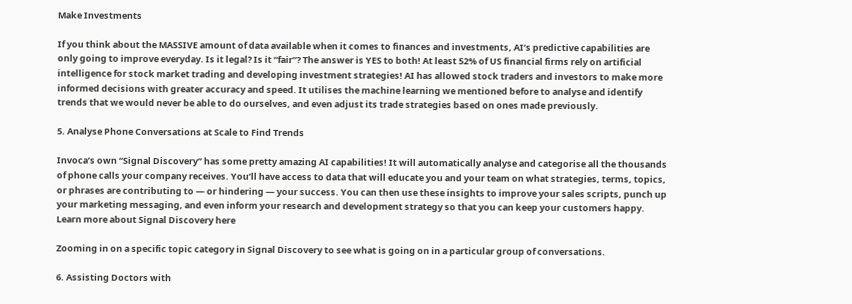Make Investments

If you think about the MASSIVE amount of data available when it comes to finances and investments, AI’s predictive capabilities are only going to improve everyday. Is it legal? Is it “fair”? The answer is YES to both! At least 52% of US financial firms rely on artificial intelligence for stock market trading and developing investment strategies! AI has allowed stock traders and investors to make more informed decisions with greater accuracy and speed. It utilises the machine learning we mentioned before to analyse and identify trends that we would never be able to do ourselves, and even adjust its trade strategies based on ones made previously.

5. Analyse Phone Conversations at Scale to Find Trends

Invoca’s own “Signal Discovery” has some pretty amazing AI capabilities! It will automatically analyse and categorise all the thousands of phone calls your company receives. You’ll have access to data that will educate you and your team on what strategies, terms, topics, or phrases are contributing to — or hindering — your success. You can then use these insights to improve your sales scripts, punch up your marketing messaging, and even inform your research and development strategy so that you can keep your customers happy. Learn more about Signal Discovery here

Zooming in on a specific topic category in Signal Discovery to see what is going on in a particular group of conversations.

6. Assisting Doctors with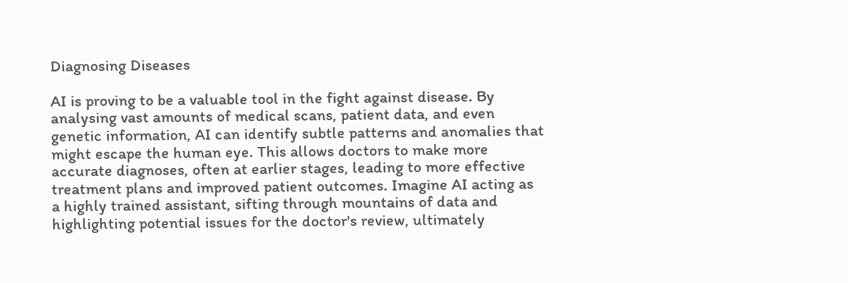Diagnosing Diseases

AI is proving to be a valuable tool in the fight against disease. By analysing vast amounts of medical scans, patient data, and even genetic information, AI can identify subtle patterns and anomalies that might escape the human eye. This allows doctors to make more accurate diagnoses, often at earlier stages, leading to more effective treatment plans and improved patient outcomes. Imagine AI acting as a highly trained assistant, sifting through mountains of data and highlighting potential issues for the doctor's review, ultimately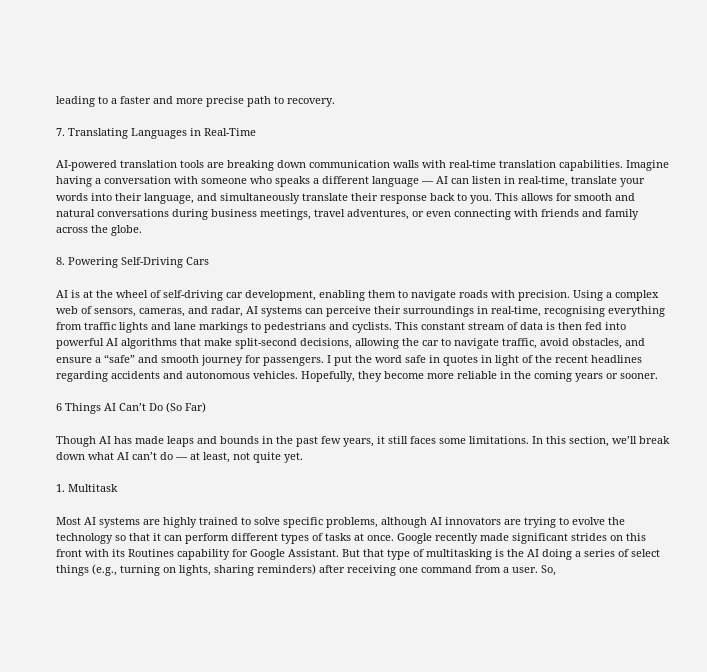leading to a faster and more precise path to recovery.

7. Translating Languages in Real-Time

AI-powered translation tools are breaking down communication walls with real-time translation capabilities. Imagine having a conversation with someone who speaks a different language — AI can listen in real-time, translate your words into their language, and simultaneously translate their response back to you. This allows for smooth and natural conversations during business meetings, travel adventures, or even connecting with friends and family across the globe.

8. Powering Self-Driving Cars

AI is at the wheel of self-driving car development, enabling them to navigate roads with precision. Using a complex web of sensors, cameras, and radar, AI systems can perceive their surroundings in real-time, recognising everything from traffic lights and lane markings to pedestrians and cyclists. This constant stream of data is then fed into powerful AI algorithms that make split-second decisions, allowing the car to navigate traffic, avoid obstacles, and ensure a “safe” and smooth journey for passengers. I put the word safe in quotes in light of the recent headlines regarding accidents and autonomous vehicles. Hopefully, they become more reliable in the coming years or sooner.

6 Things AI Can’t Do (So Far)

Though AI has made leaps and bounds in the past few years, it still faces some limitations. In this section, we’ll break down what AI can’t do — at least, not quite yet.

1. Multitask

Most AI systems are highly trained to solve specific problems, although AI innovators are trying to evolve the technology so that it can perform different types of tasks at once. Google recently made significant strides on this front with its Routines capability for Google Assistant. But that type of multitasking is the AI doing a series of select things (e.g., turning on lights, sharing reminders) after receiving one command from a user. So,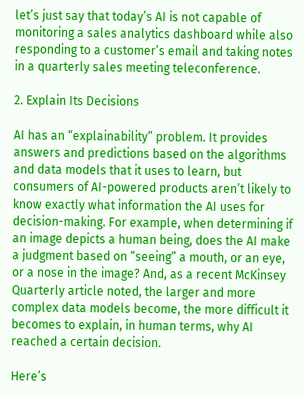let’s just say that today’s AI is not capable of monitoring a sales analytics dashboard while also responding to a customer’s email and taking notes in a quarterly sales meeting teleconference.

2. Explain Its Decisions

AI has an “explainability” problem. It provides answers and predictions based on the algorithms and data models that it uses to learn, but consumers of AI-powered products aren’t likely to know exactly what information the AI uses for decision-making. For example, when determining if an image depicts a human being, does the AI make a judgment based on “seeing” a mouth, or an eye, or a nose in the image? And, as a recent McKinsey Quarterly article noted, the larger and more complex data models become, the more difficult it becomes to explain, in human terms, why AI reached a certain decision.

Here’s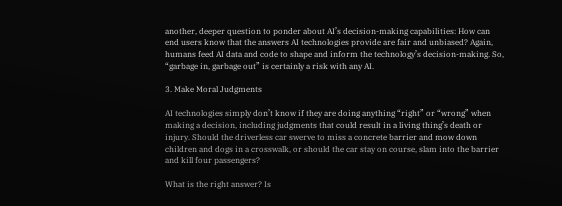another, deeper question to ponder about AI’s decision-making capabilities: How can end users know that the answers AI technologies provide are fair and unbiased? Again, humans feed AI data and code to shape and inform the technology’s decision-making. So, “garbage in, garbage out” is certainly a risk with any AI.

3. Make Moral Judgments

AI technologies simply don’t know if they are doing anything “right” or “wrong” when making a decision, including judgments that could result in a living thing’s death or injury. Should the driverless car swerve to miss a concrete barrier and mow down children and dogs in a crosswalk, or should the car stay on course, slam into the barrier and kill four passengers?

What is the right answer? Is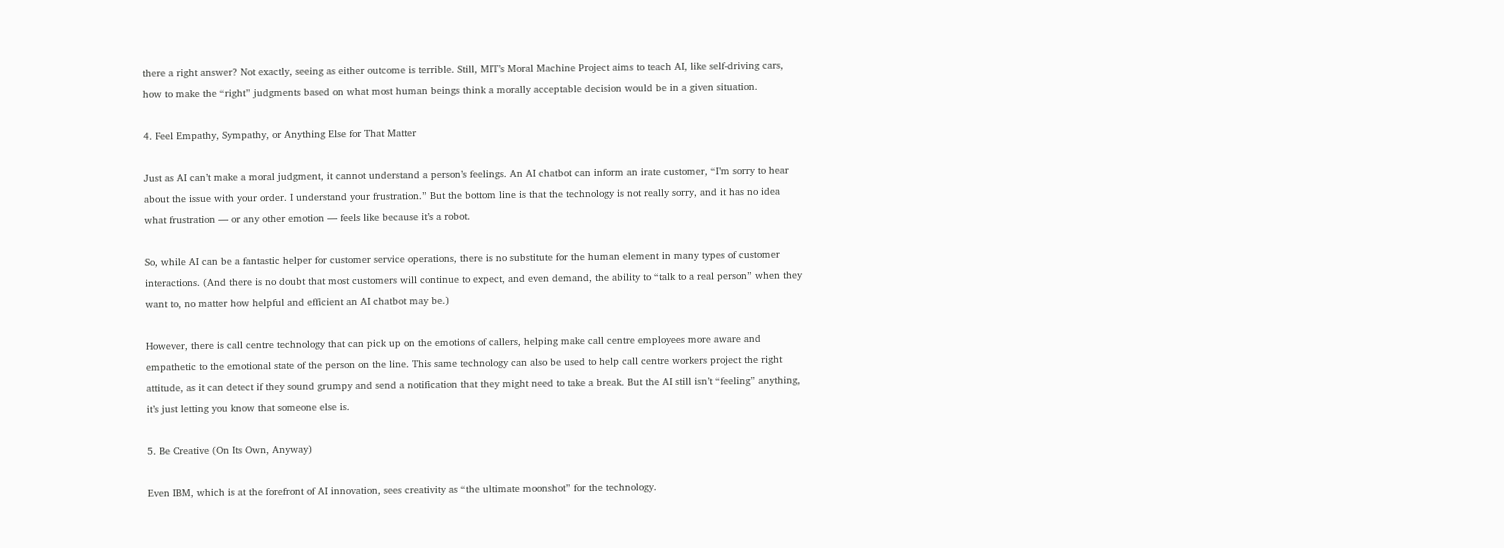there a right answer? Not exactly, seeing as either outcome is terrible. Still, MIT’s Moral Machine Project aims to teach AI, like self-driving cars, how to make the “right” judgments based on what most human beings think a morally acceptable decision would be in a given situation.

4. Feel Empathy, Sympathy, or Anything Else for That Matter

Just as AI can’t make a moral judgment, it cannot understand a person’s feelings. An AI chatbot can inform an irate customer, “I’m sorry to hear about the issue with your order. I understand your frustration.” But the bottom line is that the technology is not really sorry, and it has no idea what frustration — or any other emotion — feels like because it’s a robot.

So, while AI can be a fantastic helper for customer service operations, there is no substitute for the human element in many types of customer interactions. (And there is no doubt that most customers will continue to expect, and even demand, the ability to “talk to a real person” when they want to, no matter how helpful and efficient an AI chatbot may be.)

However, there is call centre technology that can pick up on the emotions of callers, helping make call centre employees more aware and empathetic to the emotional state of the person on the line. This same technology can also be used to help call centre workers project the right attitude, as it can detect if they sound grumpy and send a notification that they might need to take a break. But the AI still isn’t “feeling” anything, it’s just letting you know that someone else is.

5. Be Creative (On Its Own, Anyway)

Even IBM, which is at the forefront of AI innovation, sees creativity as “the ultimate moonshot” for the technology.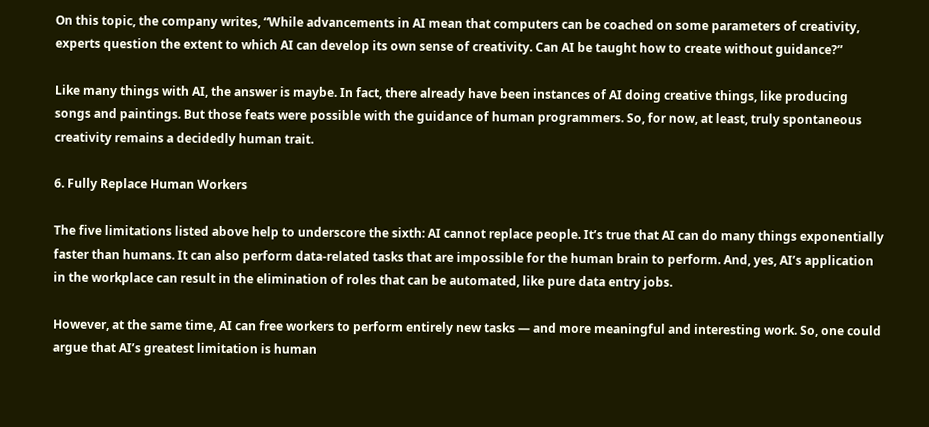On this topic, the company writes, “While advancements in AI mean that computers can be coached on some parameters of creativity, experts question the extent to which AI can develop its own sense of creativity. Can AI be taught how to create without guidance?”

Like many things with AI, the answer is maybe. In fact, there already have been instances of AI doing creative things, like producing songs and paintings. But those feats were possible with the guidance of human programmers. So, for now, at least, truly spontaneous creativity remains a decidedly human trait.

6. Fully Replace Human Workers

The five limitations listed above help to underscore the sixth: AI cannot replace people. It’s true that AI can do many things exponentially faster than humans. It can also perform data-related tasks that are impossible for the human brain to perform. And, yes, AI’s application in the workplace can result in the elimination of roles that can be automated, like pure data entry jobs.

However, at the same time, AI can free workers to perform entirely new tasks — and more meaningful and interesting work. So, one could argue that AI’s greatest limitation is human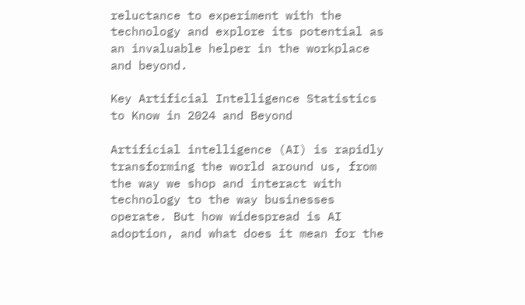reluctance to experiment with the technology and explore its potential as an invaluable helper in the workplace and beyond.

Key Artificial Intelligence Statistics to Know in 2024 and Beyond

Artificial intelligence (AI) is rapidly transforming the world around us, from the way we shop and interact with technology to the way businesses operate. But how widespread is AI adoption, and what does it mean for the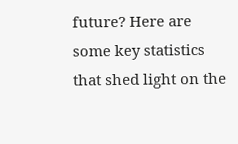future? Here are some key statistics that shed light on the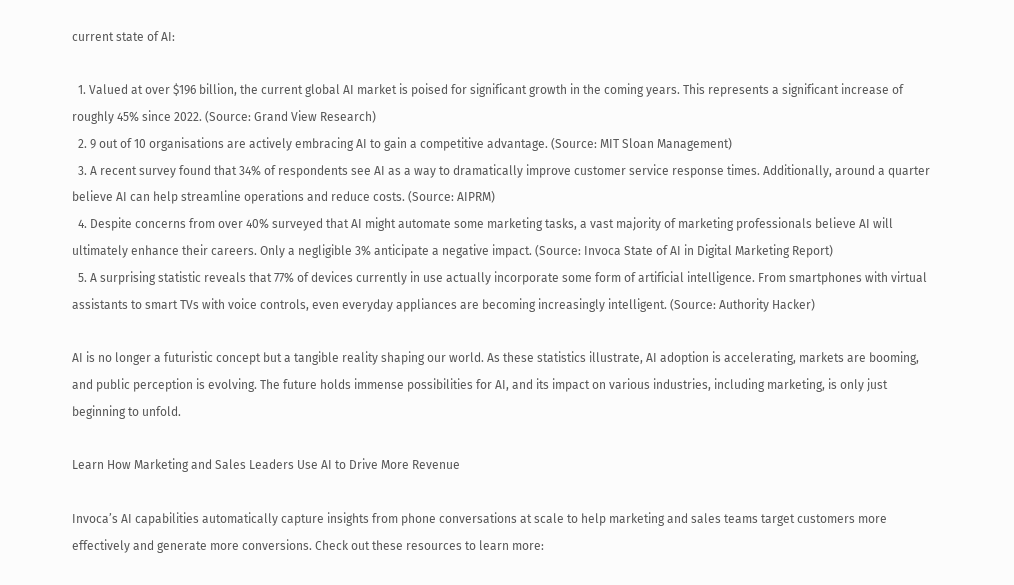current state of AI:

  1. Valued at over $196 billion, the current global AI market is poised for significant growth in the coming years. This represents a significant increase of roughly 45% since 2022. (Source: Grand View Research)
  2. 9 out of 10 organisations are actively embracing AI to gain a competitive advantage. (Source: MIT Sloan Management)
  3. A recent survey found that 34% of respondents see AI as a way to dramatically improve customer service response times. Additionally, around a quarter believe AI can help streamline operations and reduce costs. (Source: AIPRM)
  4. Despite concerns from over 40% surveyed that AI might automate some marketing tasks, a vast majority of marketing professionals believe AI will ultimately enhance their careers. Only a negligible 3% anticipate a negative impact. (Source: Invoca State of AI in Digital Marketing Report)
  5. A surprising statistic reveals that 77% of devices currently in use actually incorporate some form of artificial intelligence. From smartphones with virtual assistants to smart TVs with voice controls, even everyday appliances are becoming increasingly intelligent. (Source: Authority Hacker)

AI is no longer a futuristic concept but a tangible reality shaping our world. As these statistics illustrate, AI adoption is accelerating, markets are booming, and public perception is evolving. The future holds immense possibilities for AI, and its impact on various industries, including marketing, is only just beginning to unfold.

Learn How Marketing and Sales Leaders Use AI to Drive More Revenue

Invoca’s AI capabilities automatically capture insights from phone conversations at scale to help marketing and sales teams target customers more effectively and generate more conversions. Check out these resources to learn more: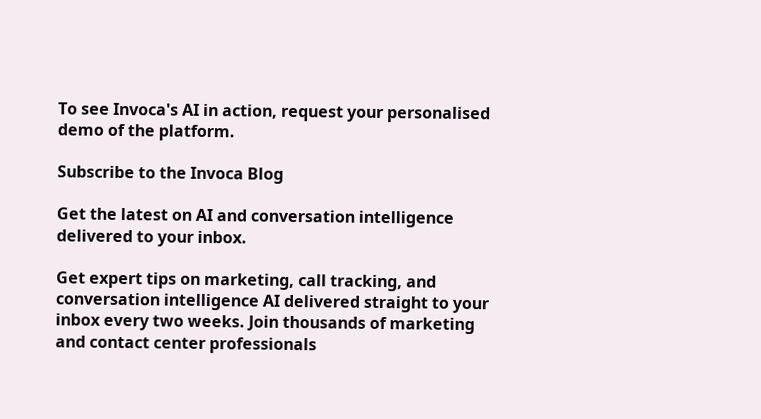To see Invoca's AI in action, request your personalised demo of the platform.

Subscribe to the Invoca Blog

Get the latest on AI and conversation intelligence delivered to your inbox.

Get expert tips on marketing, call tracking, and conversation intelligence AI delivered straight to your inbox every two weeks. Join thousands of marketing and contact center professionals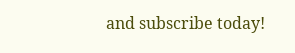and subscribe today!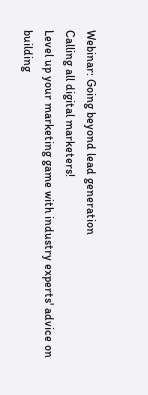Webinar: Going beyond lead generation
Calling all digital marketers!
Level up your marketing game with industry experts' advice on building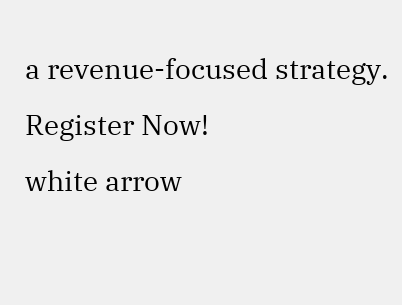a revenue-focused strategy.
Register Now!
white arrow